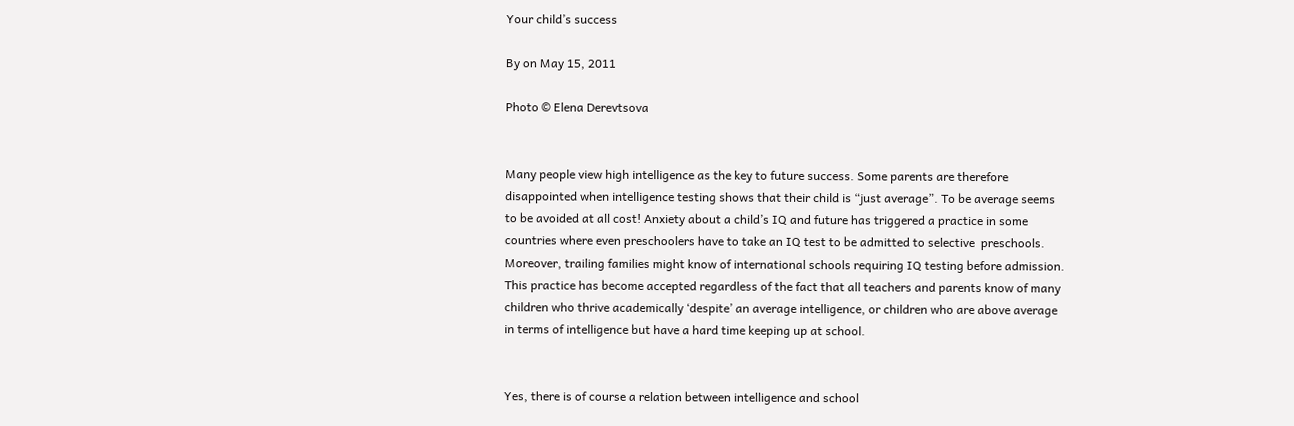Your child’s success

By on May 15, 2011

Photo © Elena Derevtsova


Many people view high intelligence as the key to future success. Some parents are therefore disappointed when intelligence testing shows that their child is “just average”. To be average seems to be avoided at all cost! Anxiety about a child’s IQ and future has triggered a practice in some countries where even preschoolers have to take an IQ test to be admitted to selective  preschools. Moreover, trailing families might know of international schools requiring IQ testing before admission. This practice has become accepted regardless of the fact that all teachers and parents know of many children who thrive academically ‘despite’ an average intelligence, or children who are above average in terms of intelligence but have a hard time keeping up at school.


Yes, there is of course a relation between intelligence and school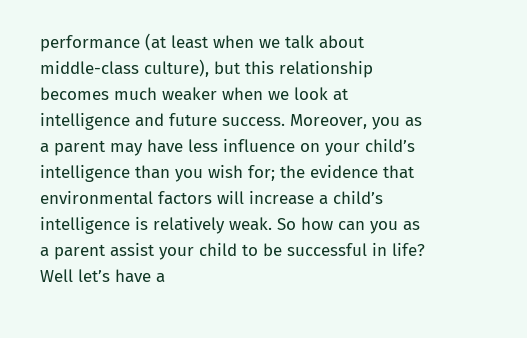performance (at least when we talk about middle-class culture), but this relationship becomes much weaker when we look at intelligence and future success. Moreover, you as a parent may have less influence on your child’s intelligence than you wish for; the evidence that environmental factors will increase a child’s intelligence is relatively weak. So how can you as a parent assist your child to be successful in life?  Well let’s have a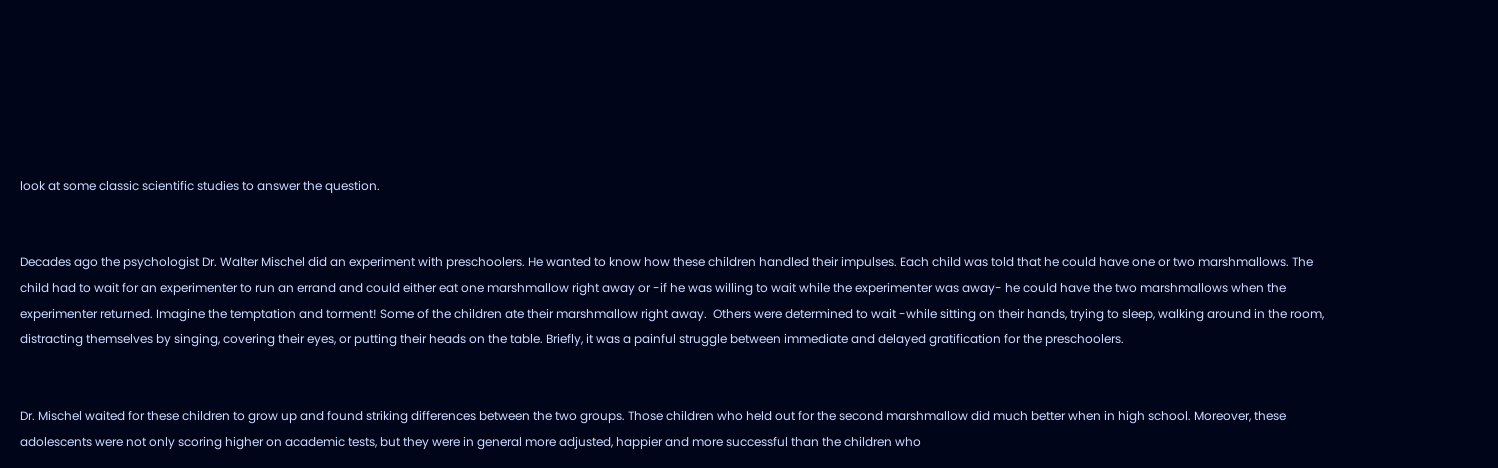look at some classic scientific studies to answer the question.


Decades ago the psychologist Dr. Walter Mischel did an experiment with preschoolers. He wanted to know how these children handled their impulses. Each child was told that he could have one or two marshmallows. The child had to wait for an experimenter to run an errand and could either eat one marshmallow right away or -if he was willing to wait while the experimenter was away- he could have the two marshmallows when the experimenter returned. Imagine the temptation and torment! Some of the children ate their marshmallow right away.  Others were determined to wait -while sitting on their hands, trying to sleep, walking around in the room, distracting themselves by singing, covering their eyes, or putting their heads on the table. Briefly, it was a painful struggle between immediate and delayed gratification for the preschoolers.


Dr. Mischel waited for these children to grow up and found striking differences between the two groups. Those children who held out for the second marshmallow did much better when in high school. Moreover, these adolescents were not only scoring higher on academic tests, but they were in general more adjusted, happier and more successful than the children who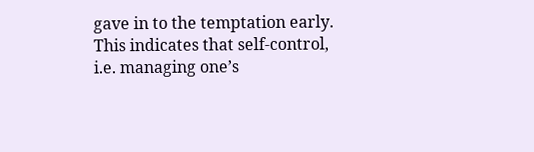gave in to the temptation early. This indicates that self-control, i.e. managing one’s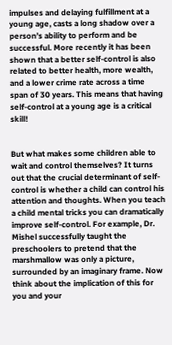impulses and delaying fulfillment at a young age, casts a long shadow over a person’s ability to perform and be successful. More recently it has been shown that a better self-control is also related to better health, more wealth, and a lower crime rate across a time span of 30 years. This means that having self-control at a young age is a critical skill!


But what makes some children able to wait and control themselves? It turns out that the crucial determinant of self-control is whether a child can control his attention and thoughts. When you teach a child mental tricks you can dramatically improve self-control. For example, Dr. Mishel successfully taught the preschoolers to pretend that the marshmallow was only a picture, surrounded by an imaginary frame. Now think about the implication of this for you and your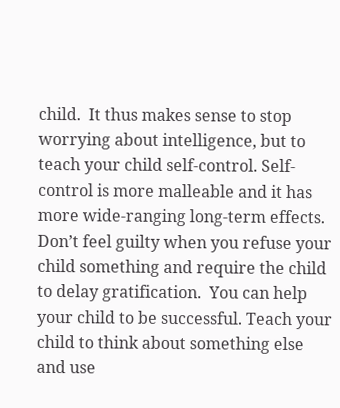child.  It thus makes sense to stop worrying about intelligence, but to teach your child self-control. Self-control is more malleable and it has more wide-ranging long-term effects. Don’t feel guilty when you refuse your child something and require the child to delay gratification.  You can help your child to be successful. Teach your child to think about something else and use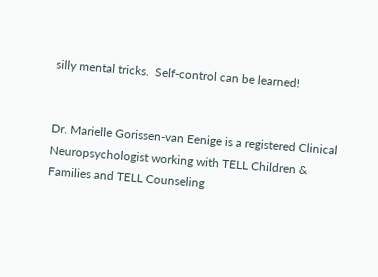silly mental tricks.  Self-control can be learned!


Dr. Marielle Gorissen-van Eenige is a registered Clinical Neuropsychologist working with TELL Children & Families and TELL Counseling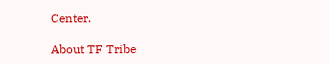Center.

About TF Tribe